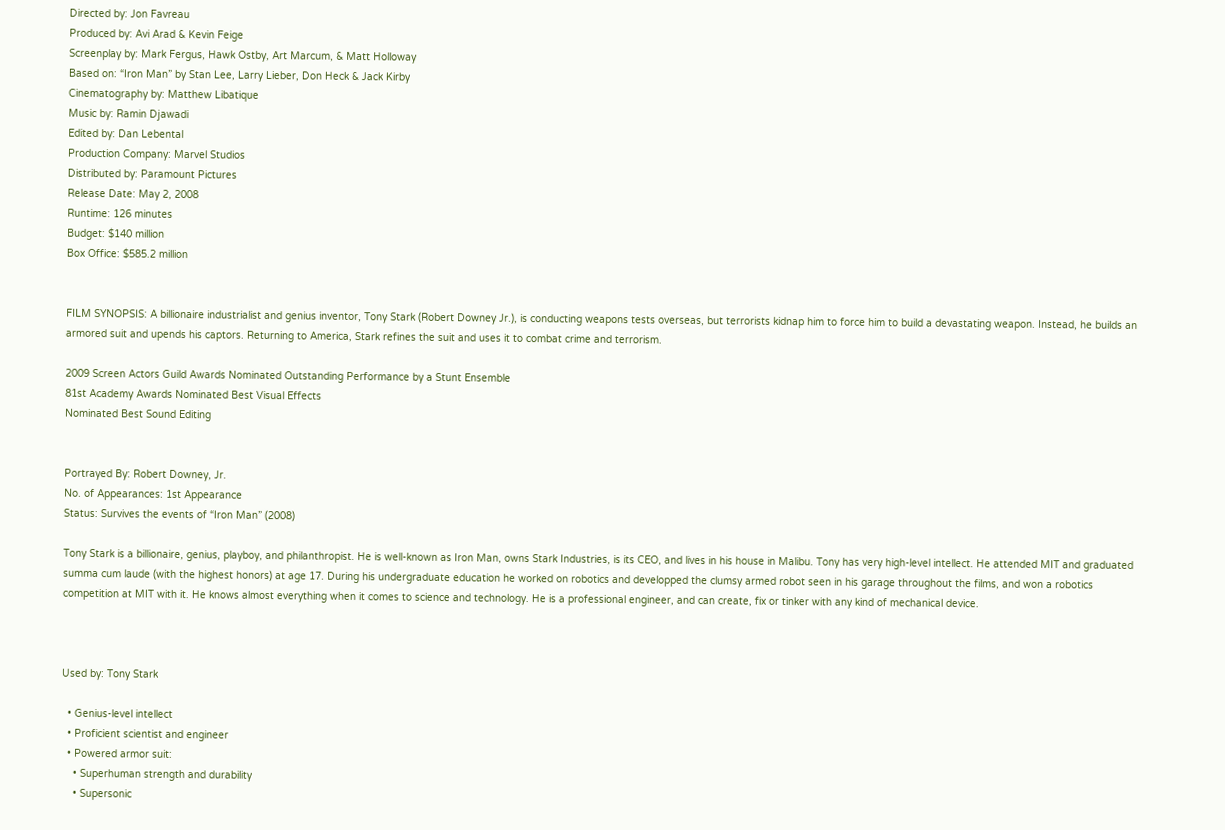Directed by: Jon Favreau
Produced by: Avi Arad & Kevin Feige
Screenplay by: Mark Fergus, Hawk Ostby, Art Marcum, & Matt Holloway
Based on: “Iron Man” by Stan Lee, Larry Lieber, Don Heck & Jack Kirby
Cinematography by: Matthew Libatique
Music by: Ramin Djawadi
Edited by: Dan Lebental
Production Company: Marvel Studios
Distributed by: Paramount Pictures
Release Date: May 2, 2008
Runtime: 126 minutes
Budget: $140 million
Box Office: $585.2 million


FILM SYNOPSIS: A billionaire industrialist and genius inventor, Tony Stark (Robert Downey Jr.), is conducting weapons tests overseas, but terrorists kidnap him to force him to build a devastating weapon. Instead, he builds an armored suit and upends his captors. Returning to America, Stark refines the suit and uses it to combat crime and terrorism.

2009 Screen Actors Guild Awards Nominated Outstanding Performance by a Stunt Ensemble
81st Academy Awards Nominated Best Visual Effects
Nominated Best Sound Editing


Portrayed By: Robert Downey, Jr.
No. of Appearances: 1st Appearance
Status: Survives the events of “Iron Man” (2008)

Tony Stark is a billionaire, genius, playboy, and philanthropist. He is well-known as Iron Man, owns Stark Industries, is its CEO, and lives in his house in Malibu. Tony has very high-level intellect. He attended MIT and graduated summa cum laude (with the highest honors) at age 17. During his undergraduate education he worked on robotics and developped the clumsy armed robot seen in his garage throughout the films, and won a robotics competition at MIT with it. He knows almost everything when it comes to science and technology. He is a professional engineer, and can create, fix or tinker with any kind of mechanical device.



Used by: Tony Stark

  • Genius-level intellect
  • Proficient scientist and engineer
  • Powered armor suit:
    • Superhuman strength and durability
    • Supersonic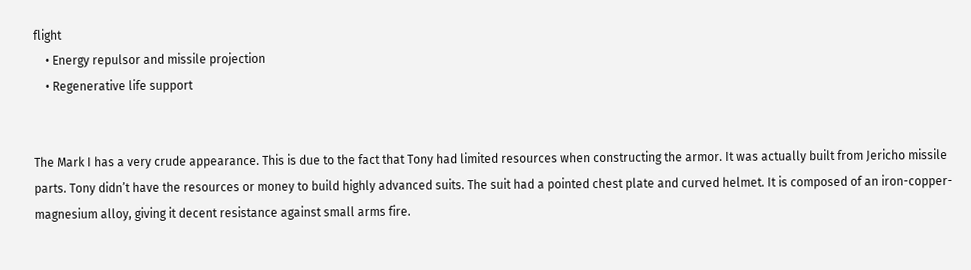flight
    • Energy repulsor and missile projection
    • Regenerative life support


The Mark I has a very crude appearance. This is due to the fact that Tony had limited resources when constructing the armor. It was actually built from Jericho missile parts. Tony didn’t have the resources or money to build highly advanced suits. The suit had a pointed chest plate and curved helmet. It is composed of an iron-copper-magnesium alloy, giving it decent resistance against small arms fire.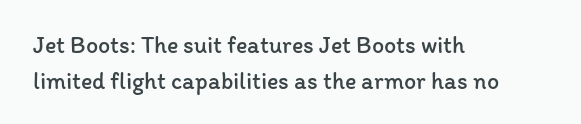Jet Boots: The suit features Jet Boots with limited flight capabilities as the armor has no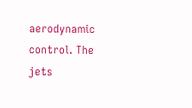aerodynamic control. The jets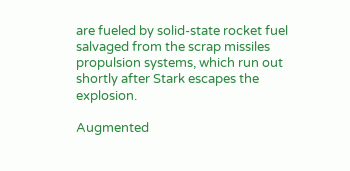are fueled by solid-state rocket fuel salvaged from the scrap missiles propulsion systems, which run out shortly after Stark escapes the explosion.

Augmented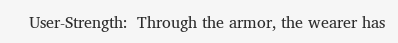User-Strength:  Through the armor, the wearer has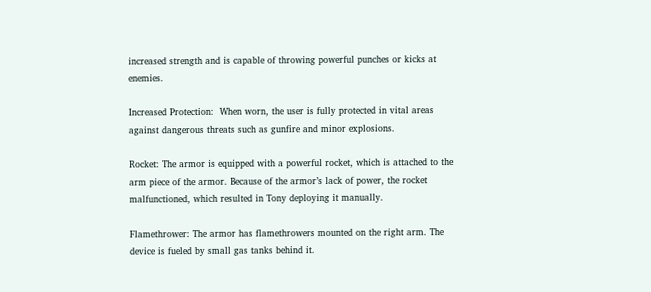increased strength and is capable of throwing powerful punches or kicks at enemies.

Increased Protection:  When worn, the user is fully protected in vital areas against dangerous threats such as gunfire and minor explosions.

Rocket: The armor is equipped with a powerful rocket, which is attached to the arm piece of the armor. Because of the armor’s lack of power, the rocket malfunctioned, which resulted in Tony deploying it manually.

Flamethrower: The armor has flamethrowers mounted on the right arm. The device is fueled by small gas tanks behind it.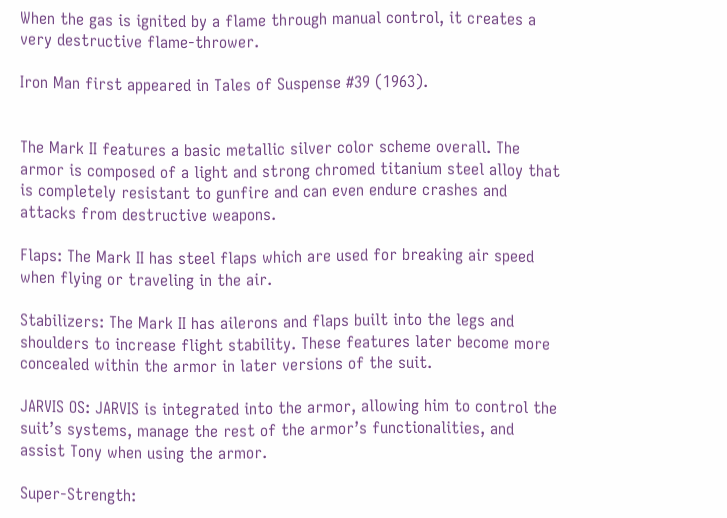When the gas is ignited by a flame through manual control, it creates a very destructive flame-thrower.

Iron Man first appeared in Tales of Suspense #39 (1963).


The Mark II features a basic metallic silver color scheme overall. The armor is composed of a light and strong chromed titanium steel alloy that is completely resistant to gunfire and can even endure crashes and attacks from destructive weapons.

Flaps: The Mark II has steel flaps which are used for breaking air speed when flying or traveling in the air.

Stabilizers: The Mark II has ailerons and flaps built into the legs and shoulders to increase flight stability. These features later become more concealed within the armor in later versions of the suit.

JARVIS OS: JARVIS is integrated into the armor, allowing him to control the suit’s systems, manage the rest of the armor’s functionalities, and assist Tony when using the armor.

Super-Strength: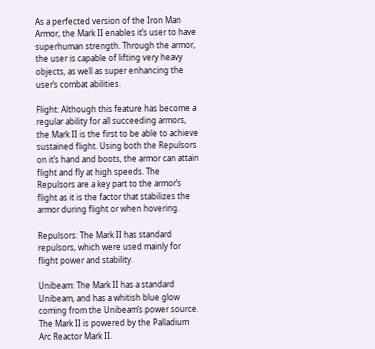As a perfected version of the Iron Man Armor, the Mark II enables it’s user to have superhuman strength. Through the armor, the user is capable of lifting very heavy objects, as well as super enhancing the user’s combat abilities.

Flight: Although this feature has become a regular ability for all succeeding armors, the Mark II is the first to be able to achieve sustained flight. Using both the Repulsors on it’s hand and boots, the armor can attain flight and fly at high speeds. The Repulsors are a key part to the armor’s flight as it is the factor that stabilizes the armor during flight or when hovering.

Repulsors: The Mark II has standard repulsors, which were used mainly for flight power and stability.

Unibeam: The Mark II has a standard Unibeam, and has a whitish blue glow coming from the Unibeam’s power source. The Mark II is powered by the Palladium Arc Reactor Mark II.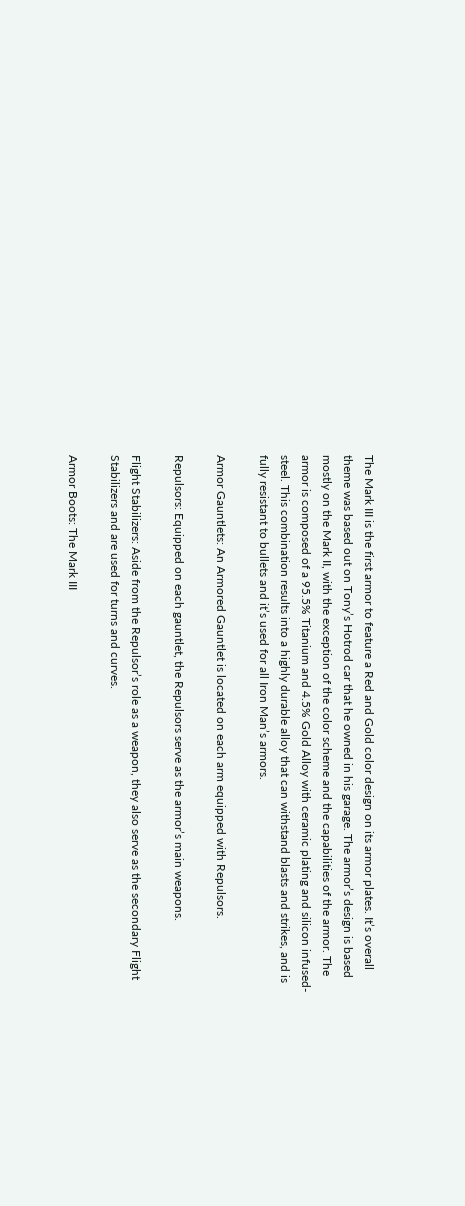The Mark III is the first armor to feature a Red and Gold color design on its armor plates. It’s overall theme was based out on Tony’s Hotrod car that he owned in his garage. The armor’s design is based mostly on the Mark II, with the exception of the color scheme and the capabilities of the armor. The armor is composed of a 95.5% Titanium and 4.5% Gold Alloy with ceramic plating and silicon infused-steel. This combination results into a highly durable alloy that can withstand blasts and strikes, and is fully resistant to bullets and it’s used for all Iron Man’s armors.

Armor Gauntlets: An Armored Gauntlet is located on each arm equipped with Repulsors.

Repulsors: Equipped on each gauntlet, the Repulsors serve as the armor’s main weapons.

Flight Stabilizers: Aside from the Repulsor’s role as a weapon, they also serve as the secondary Flight Stabilizers and are used for turns and curves.

Armor Boots: The Mark III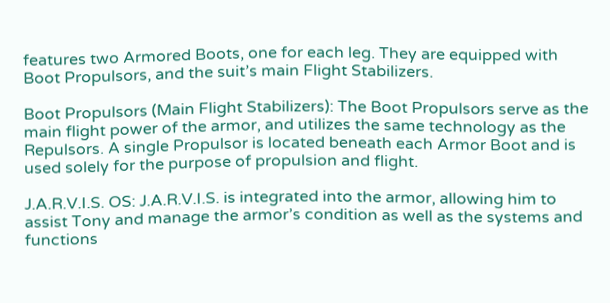features two Armored Boots, one for each leg. They are equipped with Boot Propulsors, and the suit’s main Flight Stabilizers.

Boot Propulsors (Main Flight Stabilizers): The Boot Propulsors serve as the main flight power of the armor, and utilizes the same technology as the Repulsors. A single Propulsor is located beneath each Armor Boot and is used solely for the purpose of propulsion and flight.

J.A.R.V.I.S. OS: J.A.R.V.I.S. is integrated into the armor, allowing him to assist Tony and manage the armor’s condition as well as the systems and functions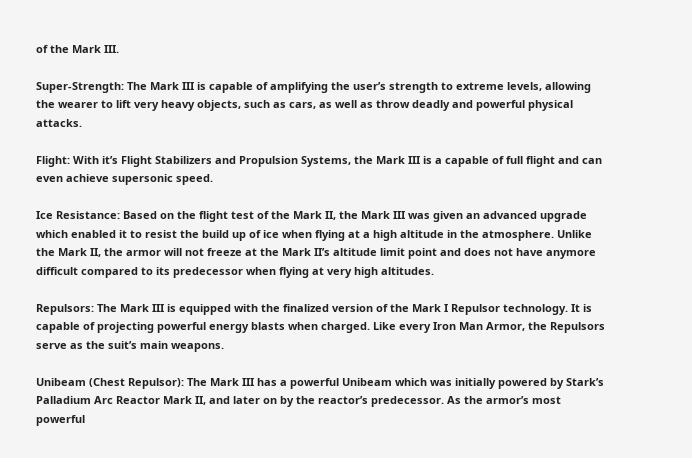of the Mark III.

Super-Strength: The Mark III is capable of amplifying the user’s strength to extreme levels, allowing the wearer to lift very heavy objects, such as cars, as well as throw deadly and powerful physical attacks.

Flight: With it’s Flight Stabilizers and Propulsion Systems, the Mark III is a capable of full flight and can even achieve supersonic speed.

Ice Resistance: Based on the flight test of the Mark II, the Mark III was given an advanced upgrade which enabled it to resist the build up of ice when flying at a high altitude in the atmosphere. Unlike the Mark II, the armor will not freeze at the Mark II’s altitude limit point and does not have anymore difficult compared to its predecessor when flying at very high altitudes.

Repulsors: The Mark III is equipped with the finalized version of the Mark I Repulsor technology. It is capable of projecting powerful energy blasts when charged. Like every Iron Man Armor, the Repulsors serve as the suit’s main weapons.

Unibeam (Chest Repulsor): The Mark III has a powerful Unibeam which was initially powered by Stark’s Palladium Arc Reactor Mark II, and later on by the reactor’s predecessor. As the armor’s most powerful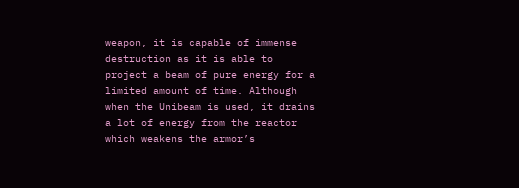weapon, it is capable of immense destruction as it is able to project a beam of pure energy for a limited amount of time. Although when the Unibeam is used, it drains a lot of energy from the reactor which weakens the armor’s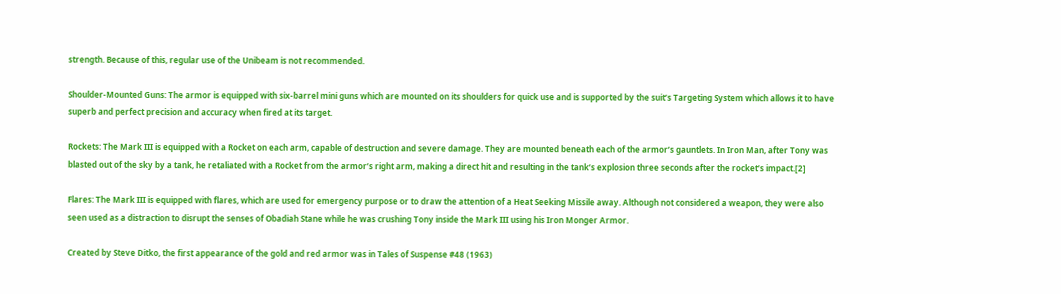strength. Because of this, regular use of the Unibeam is not recommended.

Shoulder-Mounted Guns: The armor is equipped with six-barrel mini guns which are mounted on its shoulders for quick use and is supported by the suit’s Targeting System which allows it to have superb and perfect precision and accuracy when fired at its target.

Rockets: The Mark III is equipped with a Rocket on each arm, capable of destruction and severe damage. They are mounted beneath each of the armor’s gauntlets. In Iron Man, after Tony was blasted out of the sky by a tank, he retaliated with a Rocket from the armor’s right arm, making a direct hit and resulting in the tank’s explosion three seconds after the rocket’s impact.[2]

Flares: The Mark III is equipped with flares, which are used for emergency purpose or to draw the attention of a Heat Seeking Missile away. Although not considered a weapon, they were also seen used as a distraction to disrupt the senses of Obadiah Stane while he was crushing Tony inside the Mark III using his Iron Monger Armor.

Created by Steve Ditko, the first appearance of the gold and red armor was in Tales of Suspense #48 (1963)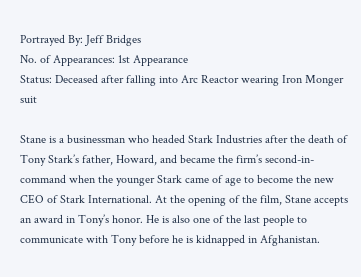Portrayed By: Jeff Bridges
No. of Appearances: 1st Appearance
Status: Deceased after falling into Arc Reactor wearing Iron Monger suit

Stane is a businessman who headed Stark Industries after the death of Tony Stark’s father, Howard, and became the firm’s second-in-command when the younger Stark came of age to become the new CEO of Stark International. At the opening of the film, Stane accepts an award in Tony’s honor. He is also one of the last people to communicate with Tony before he is kidnapped in Afghanistan.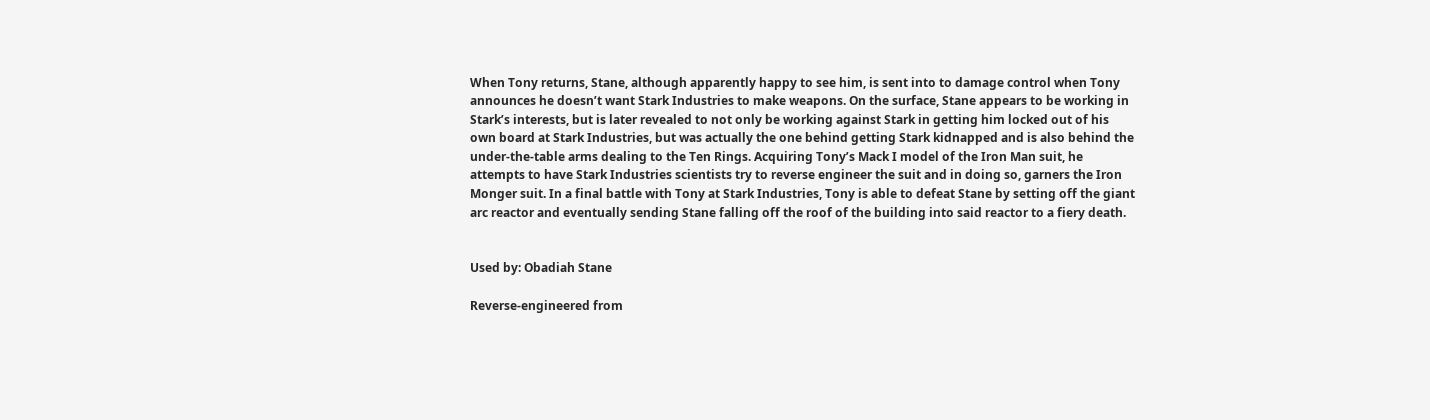When Tony returns, Stane, although apparently happy to see him, is sent into to damage control when Tony announces he doesn’t want Stark Industries to make weapons. On the surface, Stane appears to be working in Stark’s interests, but is later revealed to not only be working against Stark in getting him locked out of his own board at Stark Industries, but was actually the one behind getting Stark kidnapped and is also behind the under-the-table arms dealing to the Ten Rings. Acquiring Tony’s Mack I model of the Iron Man suit, he attempts to have Stark Industries scientists try to reverse engineer the suit and in doing so, garners the Iron Monger suit. In a final battle with Tony at Stark Industries, Tony is able to defeat Stane by setting off the giant arc reactor and eventually sending Stane falling off the roof of the building into said reactor to a fiery death.


Used by: Obadiah Stane

Reverse-engineered from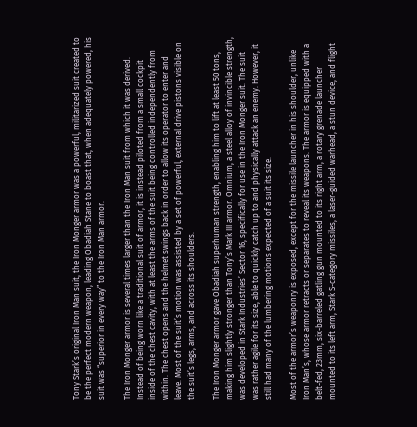Tony Stark’s original Iron Man suit, the Iron Monger armor was a powerful, militarized suit created to be the perfect modern weapon, leading Obadiah Stane to boast that, when adequately powered, his suit was “superior in every way” to the Iron Man armor.

The Iron Monger armor is several times larger than the Iron Man suit from which it was derived. Instead of being worn like a traditional suit of armor, it is instead piloted from a small cockpit inside of the chest cavity, with at least the arms of the suit being controlled independently from within. The chest opens and the helmet swings back in order to allow its operator to enter and leave. Most of the suit’s motion was assisted by a set of powerful, external drive pistons visible on the suit’s legs, arms, and across its shoulders.

The Iron Monger armor gave Obadiah superhuman strength, enabling him to lift at least 50 tons, making him slightly stronger than Tony’s Mark III armor. Omnium, a steel alloy of invincible strength, was developed in Stark Industries’ Sector 16, specifically for use in the Iron Monger suit. The suit was rather agile for its size, able to quickly catch up to and physically attack an enemy. However, it still had many of the lumbering motions expected of a suit its size.

Most of the armor’s weaponry is exposed, except for the missile launcher in his shoulder, unlike Iron Man’s, whose armor retracts or separates to reveal its weapons. The armor is equipped with a belt-fed, 23mm, six-barreled gatling gun mounted to its right arm, a rotary grenade launcher mounted to its left arm, Stark S-category missiles, a laser-guided warhead, a stun device, and flight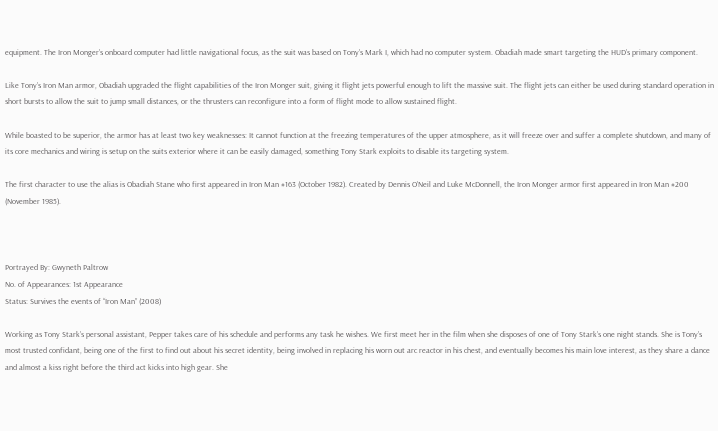equipment. The Iron Monger’s onboard computer had little navigational focus, as the suit was based on Tony’s Mark I, which had no computer system. Obadiah made smart targeting the HUD’s primary component.

Like Tony’s Iron Man armor, Obadiah upgraded the flight capabilities of the Iron Monger suit, giving it flight jets powerful enough to lift the massive suit. The flight jets can either be used during standard operation in short bursts to allow the suit to jump small distances, or the thrusters can reconfigure into a form of flight mode to allow sustained flight.

While boasted to be superior, the armor has at least two key weaknesses: It cannot function at the freezing temperatures of the upper atmosphere, as it will freeze over and suffer a complete shutdown, and many of its core mechanics and wiring is setup on the suits exterior where it can be easily damaged, something Tony Stark exploits to disable its targeting system.

The first character to use the alias is Obadiah Stane who first appeared in Iron Man #163 (October 1982). Created by Dennis O’Neil and Luke McDonnell, the Iron Monger armor first appeared in Iron Man #200 (November 1985).



Portrayed By: Gwyneth Paltrow
No. of Appearances: 1st Appearance
Status: Survives the events of “Iron Man” (2008)

Working as Tony Stark’s personal assistant, Pepper takes care of his schedule and performs any task he wishes. We first meet her in the film when she disposes of one of Tony Stark’s one night stands. She is Tony’s most trusted confidant, being one of the first to find out about his secret identity, being involved in replacing his worn out arc reactor in his chest, and eventually becomes his main love interest, as they share a dance and almost a kiss right before the third act kicks into high gear. She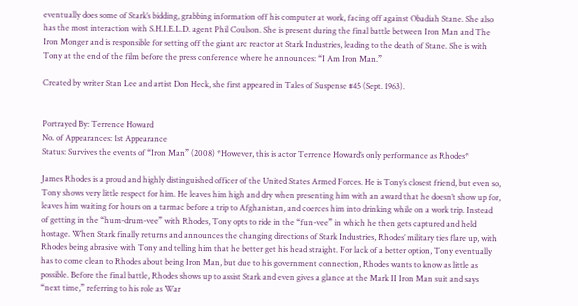eventually does some of Stark’s bidding, grabbing information off his computer at work, facing off against Obadiah Stane. She also has the most interaction with S.H.I.E.L.D. agent Phil Coulson. She is present during the final battle between Iron Man and The Iron Monger and is responsible for setting off the giant arc reactor at Stark Industries, leading to the death of Stane. She is with Tony at the end of the film before the press conference where he announces: “I Am Iron Man.”

Created by writer Stan Lee and artist Don Heck, she first appeared in Tales of Suspense #45 (Sept. 1963).


Portrayed By: Terrence Howard
No. of Appearances: 1st Appearance
Status: Survives the events of “Iron Man” (2008) *However, this is actor Terrence Howard’s only performance as Rhodes*

James Rhodes is a proud and highly distinguished officer of the United States Armed Forces. He is Tony’s closest friend, but even so, Tony shows very little respect for him. He leaves him high and dry when presenting him with an award that he doesn’t show up for, leaves him waiting for hours on a tarmac before a trip to Afghanistan, and coerces him into drinking while on a work trip. Instead of getting in the “hum-drum-vee” with Rhodes, Tony opts to ride in the “fun-vee” in which he then gets captured and held hostage. When Stark finally returns and announces the changing directions of Stark Industries, Rhodes’ military ties flare up, with Rhodes being abrasive with Tony and telling him that he better get his head straight. For lack of a better option, Tony eventually has to come clean to Rhodes about being Iron Man, but due to his government connection, Rhodes wants to know as little as possible. Before the final battle, Rhodes shows up to assist Stark and even gives a glance at the Mark II Iron Man suit and says “next time,” referring to his role as War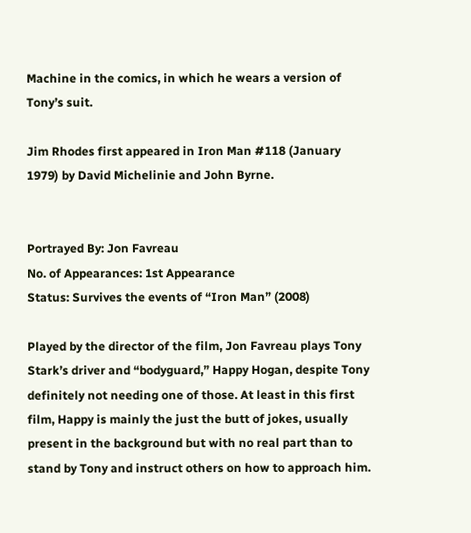Machine in the comics, in which he wears a version of Tony’s suit.

Jim Rhodes first appeared in Iron Man #118 (January 1979) by David Michelinie and John Byrne.


Portrayed By: Jon Favreau
No. of Appearances: 1st Appearance
Status: Survives the events of “Iron Man” (2008)

Played by the director of the film, Jon Favreau plays Tony Stark’s driver and “bodyguard,” Happy Hogan, despite Tony definitely not needing one of those. At least in this first film, Happy is mainly the just the butt of jokes, usually present in the background but with no real part than to stand by Tony and instruct others on how to approach him.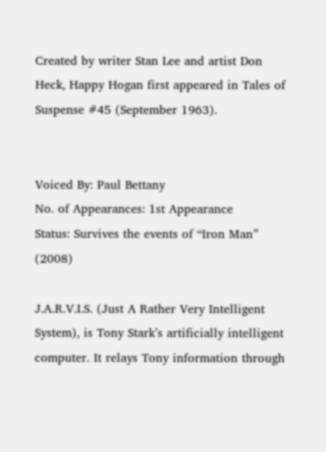Created by writer Stan Lee and artist Don Heck, Happy Hogan first appeared in Tales of Suspense #45 (September 1963).


Voiced By: Paul Bettany
No. of Appearances: 1st Appearance
Status: Survives the events of “Iron Man” (2008)

J.A.R.V.I.S. (Just A Rather Very Intelligent System), is Tony Stark’s artificially intelligent computer. It relays Tony information through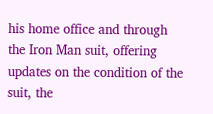his home office and through the Iron Man suit, offering updates on the condition of the suit, the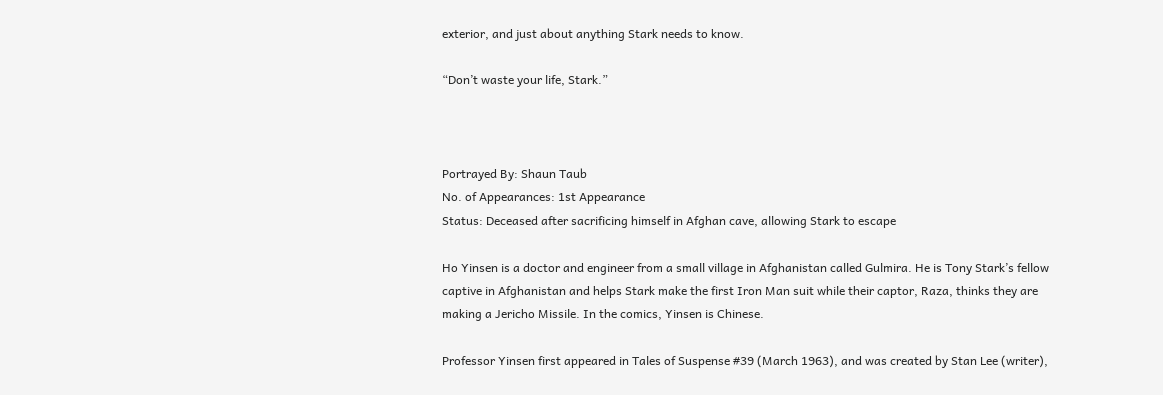exterior, and just about anything Stark needs to know.

“Don’t waste your life, Stark.”



Portrayed By: Shaun Taub
No. of Appearances: 1st Appearance
Status: Deceased after sacrificing himself in Afghan cave, allowing Stark to escape

Ho Yinsen is a doctor and engineer from a small village in Afghanistan called Gulmira. He is Tony Stark’s fellow captive in Afghanistan and helps Stark make the first Iron Man suit while their captor, Raza, thinks they are making a Jericho Missile. In the comics, Yinsen is Chinese.

Professor Yinsen first appeared in Tales of Suspense #39 (March 1963), and was created by Stan Lee (writer),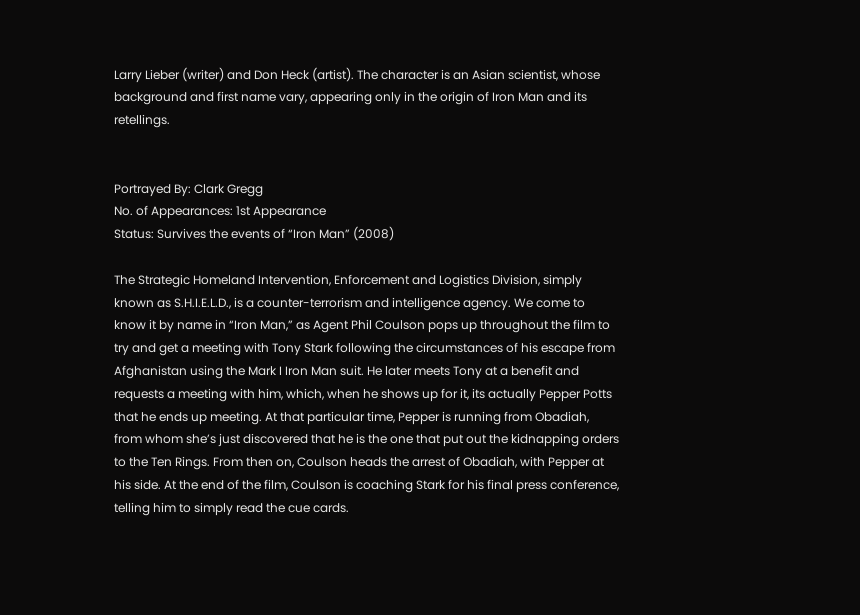Larry Lieber (writer) and Don Heck (artist). The character is an Asian scientist, whose background and first name vary, appearing only in the origin of Iron Man and its retellings.


Portrayed By: Clark Gregg
No. of Appearances: 1st Appearance
Status: Survives the events of “Iron Man” (2008)

The Strategic Homeland Intervention, Enforcement and Logistics Division, simply known as S.H.I.E.L.D., is a counter-terrorism and intelligence agency. We come to know it by name in “Iron Man,” as Agent Phil Coulson pops up throughout the film to try and get a meeting with Tony Stark following the circumstances of his escape from Afghanistan using the Mark I Iron Man suit. He later meets Tony at a benefit and requests a meeting with him, which, when he shows up for it, its actually Pepper Potts that he ends up meeting. At that particular time, Pepper is running from Obadiah, from whom she’s just discovered that he is the one that put out the kidnapping orders to the Ten Rings. From then on, Coulson heads the arrest of Obadiah, with Pepper at his side. At the end of the film, Coulson is coaching Stark for his final press conference, telling him to simply read the cue cards.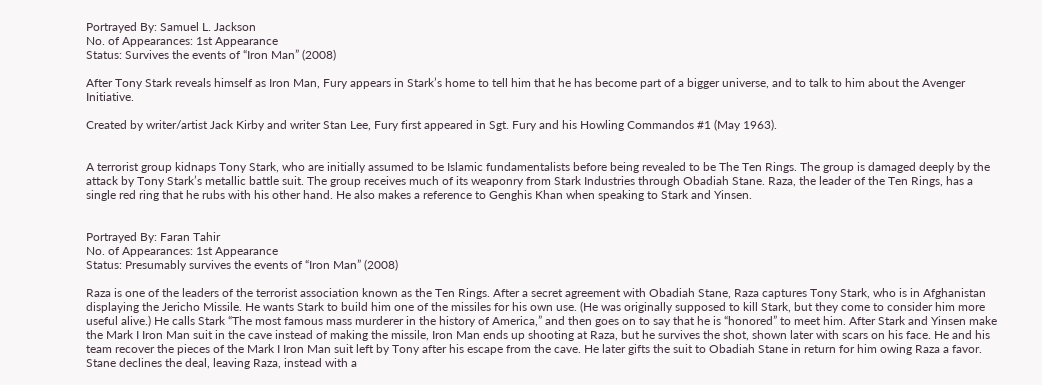Portrayed By: Samuel L. Jackson
No. of Appearances: 1st Appearance
Status: Survives the events of “Iron Man” (2008)

After Tony Stark reveals himself as Iron Man, Fury appears in Stark’s home to tell him that he has become part of a bigger universe, and to talk to him about the Avenger Initiative.

Created by writer/artist Jack Kirby and writer Stan Lee, Fury first appeared in Sgt. Fury and his Howling Commandos #1 (May 1963).


A terrorist group kidnaps Tony Stark, who are initially assumed to be Islamic fundamentalists before being revealed to be The Ten Rings. The group is damaged deeply by the attack by Tony Stark’s metallic battle suit. The group receives much of its weaponry from Stark Industries through Obadiah Stane. Raza, the leader of the Ten Rings, has a single red ring that he rubs with his other hand. He also makes a reference to Genghis Khan when speaking to Stark and Yinsen.


Portrayed By: Faran Tahir
No. of Appearances: 1st Appearance
Status: Presumably survives the events of “Iron Man” (2008)

Raza is one of the leaders of the terrorist association known as the Ten Rings. After a secret agreement with Obadiah Stane, Raza captures Tony Stark, who is in Afghanistan displaying the Jericho Missile. He wants Stark to build him one of the missiles for his own use. (He was originally supposed to kill Stark, but they come to consider him more useful alive.) He calls Stark “The most famous mass murderer in the history of America,” and then goes on to say that he is “honored” to meet him. After Stark and Yinsen make the Mark I Iron Man suit in the cave instead of making the missile, Iron Man ends up shooting at Raza, but he survives the shot, shown later with scars on his face. He and his team recover the pieces of the Mark I Iron Man suit left by Tony after his escape from the cave. He later gifts the suit to Obadiah Stane in return for him owing Raza a favor. Stane declines the deal, leaving Raza, instead with a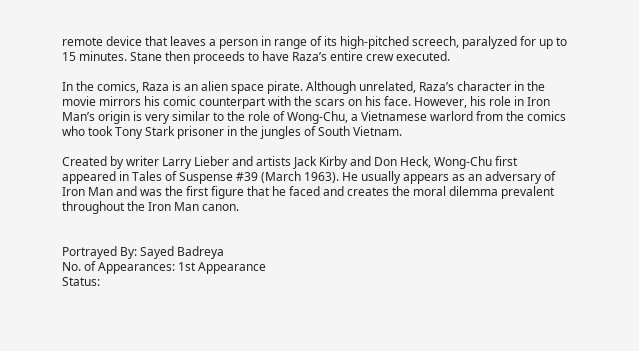remote device that leaves a person in range of its high-pitched screech, paralyzed for up to 15 minutes. Stane then proceeds to have Raza’s entire crew executed.

In the comics, Raza is an alien space pirate. Although unrelated, Raza’s character in the movie mirrors his comic counterpart with the scars on his face. However, his role in Iron Man’s origin is very similar to the role of Wong-Chu, a Vietnamese warlord from the comics who took Tony Stark prisoner in the jungles of South Vietnam.

Created by writer Larry Lieber and artists Jack Kirby and Don Heck, Wong-Chu first appeared in Tales of Suspense #39 (March 1963). He usually appears as an adversary of Iron Man and was the first figure that he faced and creates the moral dilemma prevalent throughout the Iron Man canon.


Portrayed By: Sayed Badreya
No. of Appearances: 1st Appearance
Status: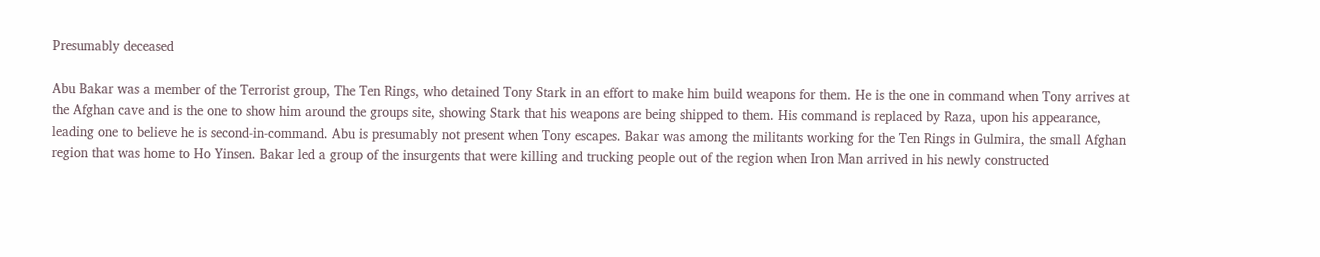Presumably deceased

Abu Bakar was a member of the Terrorist group, The Ten Rings, who detained Tony Stark in an effort to make him build weapons for them. He is the one in command when Tony arrives at the Afghan cave and is the one to show him around the groups site, showing Stark that his weapons are being shipped to them. His command is replaced by Raza, upon his appearance, leading one to believe he is second-in-command. Abu is presumably not present when Tony escapes. Bakar was among the militants working for the Ten Rings in Gulmira, the small Afghan region that was home to Ho Yinsen. Bakar led a group of the insurgents that were killing and trucking people out of the region when Iron Man arrived in his newly constructed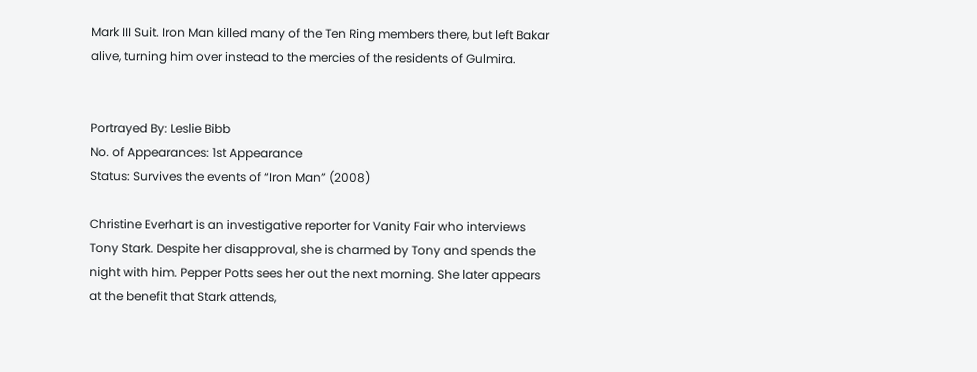Mark III Suit. Iron Man killed many of the Ten Ring members there, but left Bakar alive, turning him over instead to the mercies of the residents of Gulmira.


Portrayed By: Leslie Bibb
No. of Appearances: 1st Appearance
Status: Survives the events of “Iron Man” (2008)

Christine Everhart is an investigative reporter for Vanity Fair who interviews Tony Stark. Despite her disapproval, she is charmed by Tony and spends the night with him. Pepper Potts sees her out the next morning. She later appears at the benefit that Stark attends,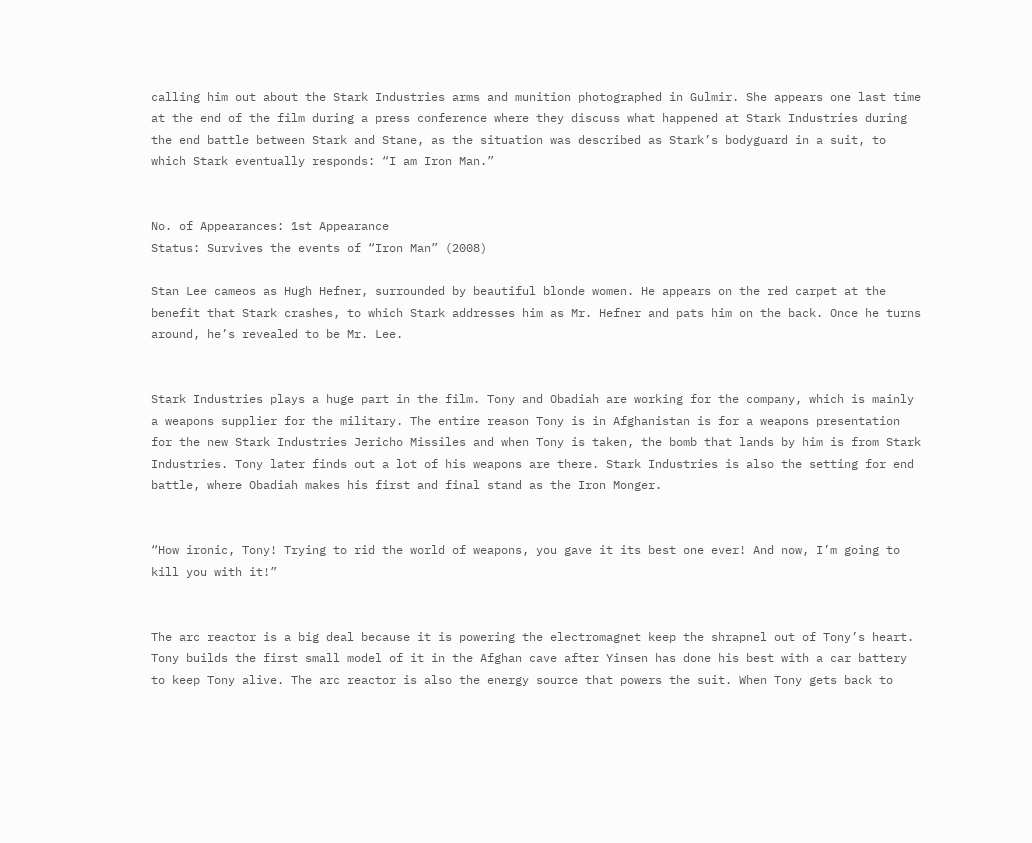calling him out about the Stark Industries arms and munition photographed in Gulmir. She appears one last time at the end of the film during a press conference where they discuss what happened at Stark Industries during the end battle between Stark and Stane, as the situation was described as Stark’s bodyguard in a suit, to which Stark eventually responds: “I am Iron Man.”


No. of Appearances: 1st Appearance
Status: Survives the events of “Iron Man” (2008)

Stan Lee cameos as Hugh Hefner, surrounded by beautiful blonde women. He appears on the red carpet at the benefit that Stark crashes, to which Stark addresses him as Mr. Hefner and pats him on the back. Once he turns around, he’s revealed to be Mr. Lee.


Stark Industries plays a huge part in the film. Tony and Obadiah are working for the company, which is mainly a weapons supplier for the military. The entire reason Tony is in Afghanistan is for a weapons presentation for the new Stark Industries Jericho Missiles and when Tony is taken, the bomb that lands by him is from Stark Industries. Tony later finds out a lot of his weapons are there. Stark Industries is also the setting for end battle, where Obadiah makes his first and final stand as the Iron Monger.


“How ironic, Tony! Trying to rid the world of weapons, you gave it its best one ever! And now, I’m going to kill you with it!”


The arc reactor is a big deal because it is powering the electromagnet keep the shrapnel out of Tony’s heart. Tony builds the first small model of it in the Afghan cave after Yinsen has done his best with a car battery to keep Tony alive. The arc reactor is also the energy source that powers the suit. When Tony gets back to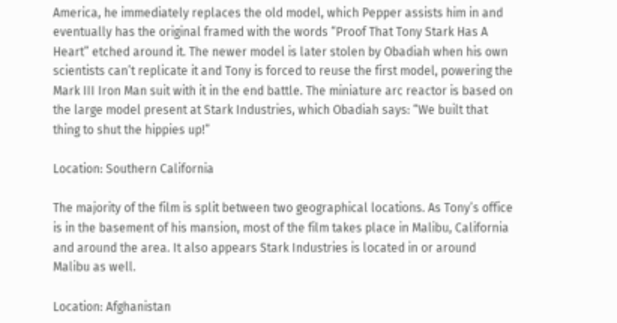America, he immediately replaces the old model, which Pepper assists him in and eventually has the original framed with the words “Proof That Tony Stark Has A Heart” etched around it. The newer model is later stolen by Obadiah when his own scientists can’t replicate it and Tony is forced to reuse the first model, powering the Mark III Iron Man suit with it in the end battle. The miniature arc reactor is based on the large model present at Stark Industries, which Obadiah says: “We built that thing to shut the hippies up!”

Location: Southern California

The majority of the film is split between two geographical locations. As Tony’s office is in the basement of his mansion, most of the film takes place in Malibu, California and around the area. It also appears Stark Industries is located in or around Malibu as well.

Location: Afghanistan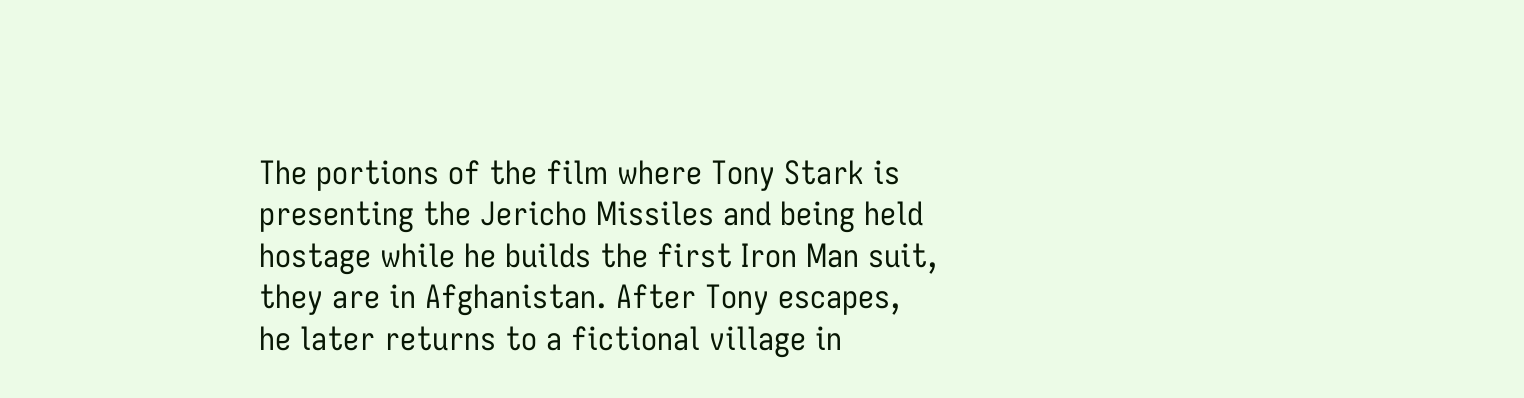The portions of the film where Tony Stark is presenting the Jericho Missiles and being held hostage while he builds the first Iron Man suit, they are in Afghanistan. After Tony escapes, he later returns to a fictional village in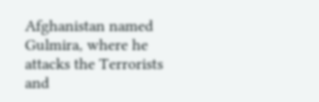Afghanistan named Gulmira, where he attacks the Terrorists and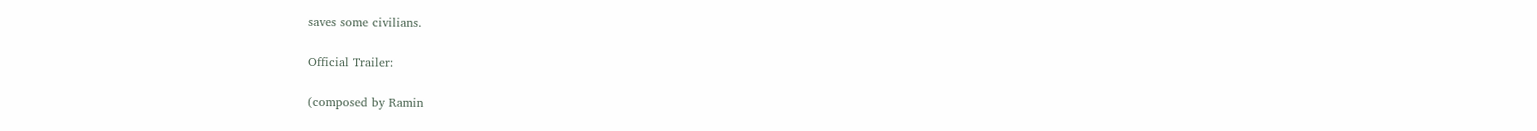saves some civilians.

Official Trailer:

(composed by Ramin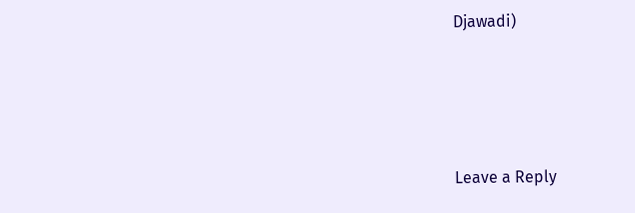Djawadi)




Leave a Reply